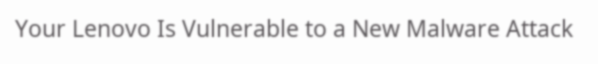Your Lenovo Is Vulnerable to a New Malware Attack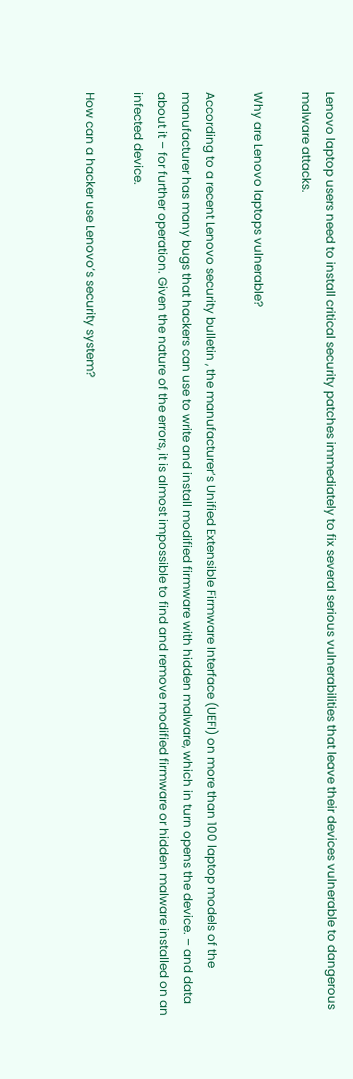Lenovo laptop users need to install critical security patches immediately to fix several serious vulnerabilities that leave their devices vulnerable to dangerous malware attacks.

Why are Lenovo laptops vulnerable?

According to a recent Lenovo security bulletin , the manufacturer’s Unified Extensible Firmware Interface (UEFI) on more than 100 laptop models of the manufacturer has many bugs that hackers can use to write and install modified firmware with hidden malware, which in turn opens the device. – and data about it – for further operation. Given the nature of the errors, it is almost impossible to find and remove modified firmware or hidden malware installed on an infected device.

How can a hacker use Lenovo’s security system?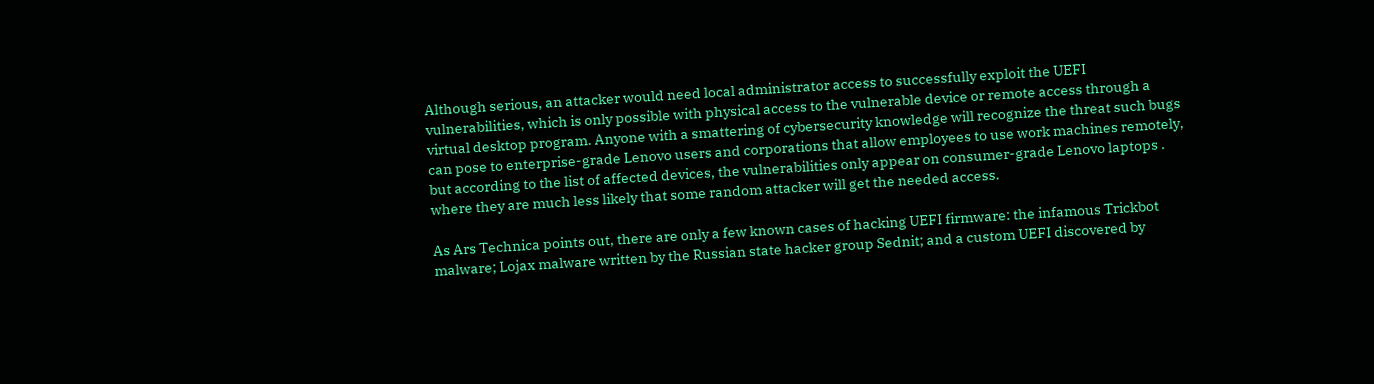Although serious, an attacker would need local administrator access to successfully exploit the UEFI vulnerabilities, which is only possible with physical access to the vulnerable device or remote access through a virtual desktop program. Anyone with a smattering of cybersecurity knowledge will recognize the threat such bugs can pose to enterprise-grade Lenovo users and corporations that allow employees to use work machines remotely, but according to the list of affected devices, the vulnerabilities only appear on consumer-grade Lenovo laptops . where they are much less likely that some random attacker will get the needed access.

As Ars Technica points out, there are only a few known cases of hacking UEFI firmware: the infamous Trickbot malware; Lojax malware written by the Russian state hacker group Sednit; and a custom UEFI discovered by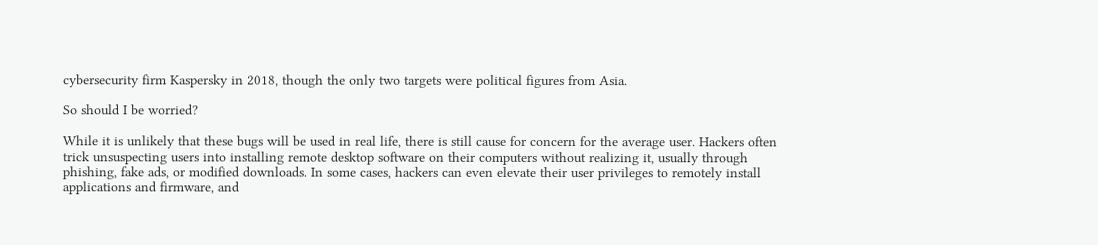cybersecurity firm Kaspersky in 2018, though the only two targets were political figures from Asia.

So should I be worried?

While it is unlikely that these bugs will be used in real life, there is still cause for concern for the average user. Hackers often trick unsuspecting users into installing remote desktop software on their computers without realizing it, usually through phishing, fake ads, or modified downloads. In some cases, hackers can even elevate their user privileges to remotely install applications and firmware, and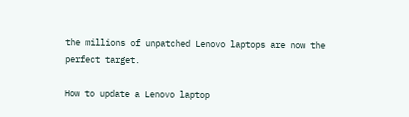the millions of unpatched Lenovo laptops are now the perfect target.

How to update a Lenovo laptop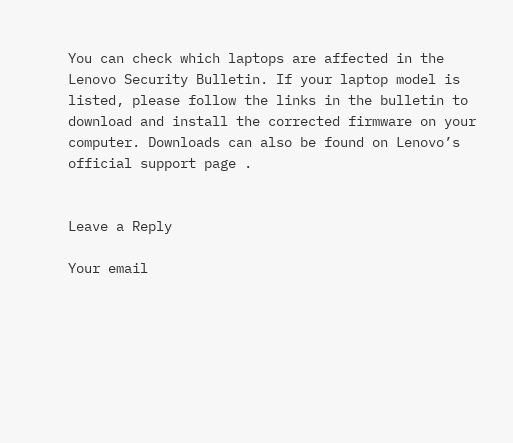You can check which laptops are affected in the Lenovo Security Bulletin. If your laptop model is listed, please follow the links in the bulletin to download and install the corrected firmware on your computer. Downloads can also be found on Lenovo’s official support page .


Leave a Reply

Your email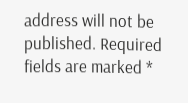address will not be published. Required fields are marked *